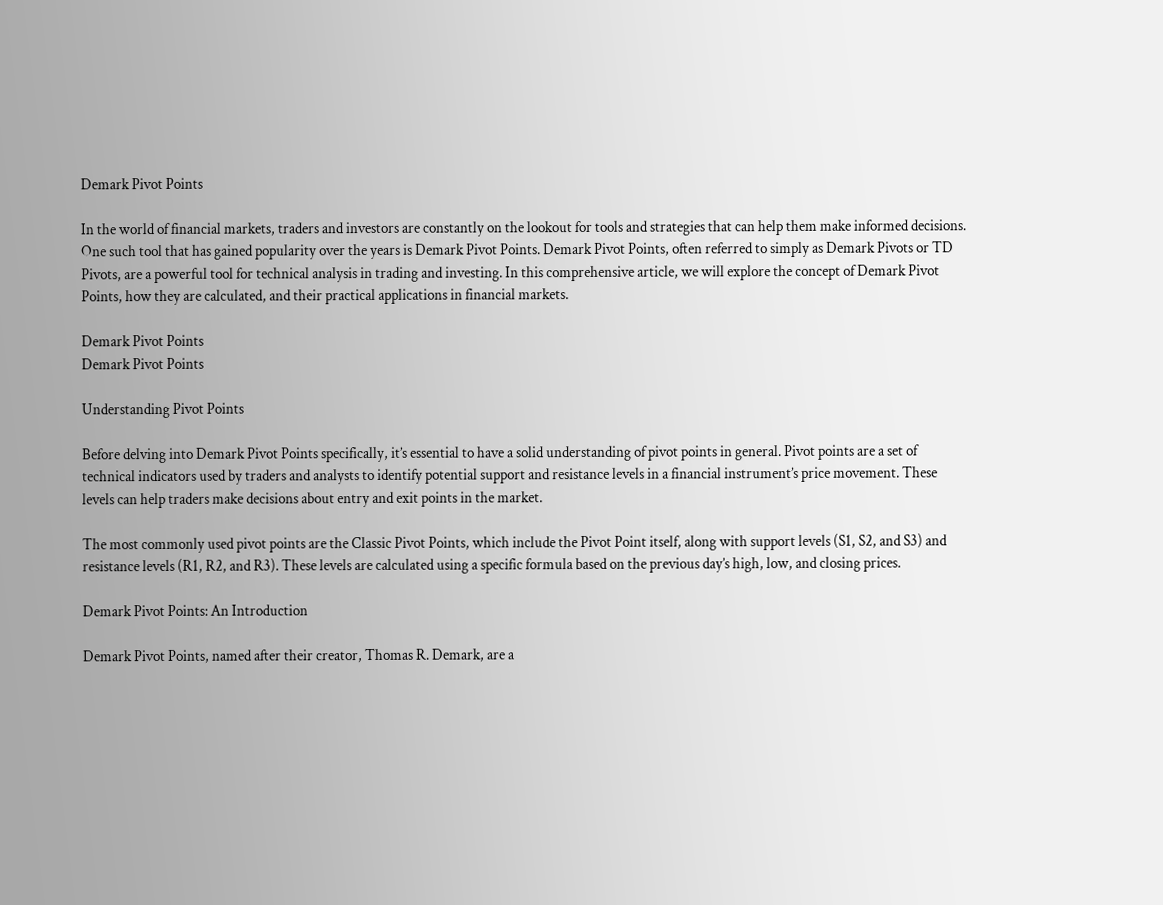Demark Pivot Points

In the world of financial markets, traders and investors are constantly on the lookout for tools and strategies that can help them make informed decisions. One such tool that has gained popularity over the years is Demark Pivot Points. Demark Pivot Points, often referred to simply as Demark Pivots or TD Pivots, are a powerful tool for technical analysis in trading and investing. In this comprehensive article, we will explore the concept of Demark Pivot Points, how they are calculated, and their practical applications in financial markets.

Demark Pivot Points
Demark Pivot Points

Understanding Pivot Points

Before delving into Demark Pivot Points specifically, it’s essential to have a solid understanding of pivot points in general. Pivot points are a set of technical indicators used by traders and analysts to identify potential support and resistance levels in a financial instrument’s price movement. These levels can help traders make decisions about entry and exit points in the market.

The most commonly used pivot points are the Classic Pivot Points, which include the Pivot Point itself, along with support levels (S1, S2, and S3) and resistance levels (R1, R2, and R3). These levels are calculated using a specific formula based on the previous day’s high, low, and closing prices.

Demark Pivot Points: An Introduction

Demark Pivot Points, named after their creator, Thomas R. Demark, are a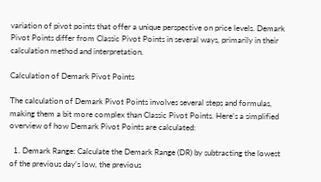variation of pivot points that offer a unique perspective on price levels. Demark Pivot Points differ from Classic Pivot Points in several ways, primarily in their calculation method and interpretation.

Calculation of Demark Pivot Points

The calculation of Demark Pivot Points involves several steps and formulas, making them a bit more complex than Classic Pivot Points. Here’s a simplified overview of how Demark Pivot Points are calculated:

  1. Demark Range: Calculate the Demark Range (DR) by subtracting the lowest of the previous day’s low, the previous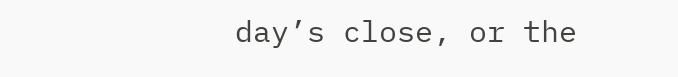day’s close, or the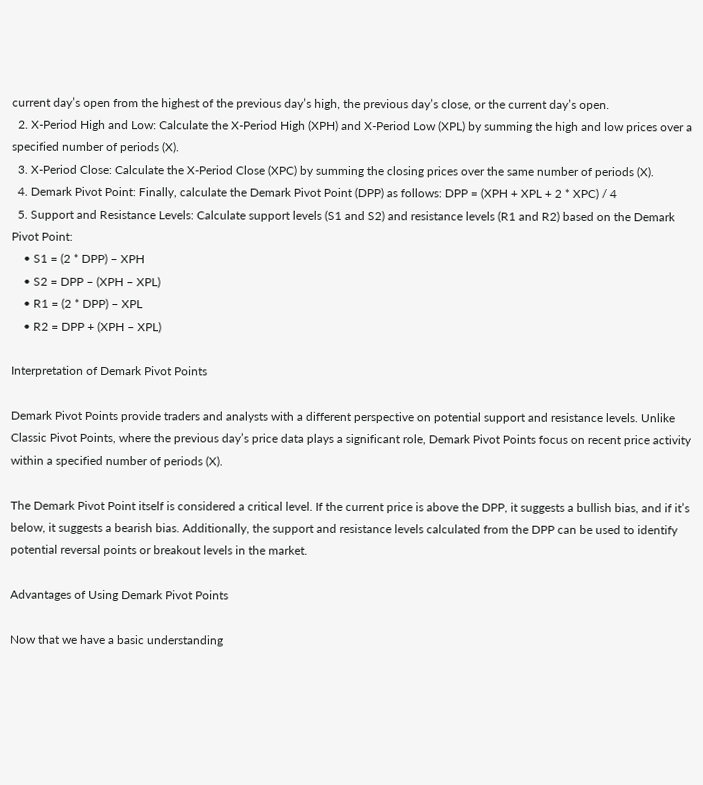current day’s open from the highest of the previous day’s high, the previous day’s close, or the current day’s open.
  2. X-Period High and Low: Calculate the X-Period High (XPH) and X-Period Low (XPL) by summing the high and low prices over a specified number of periods (X).
  3. X-Period Close: Calculate the X-Period Close (XPC) by summing the closing prices over the same number of periods (X).
  4. Demark Pivot Point: Finally, calculate the Demark Pivot Point (DPP) as follows: DPP = (XPH + XPL + 2 * XPC) / 4
  5. Support and Resistance Levels: Calculate support levels (S1 and S2) and resistance levels (R1 and R2) based on the Demark Pivot Point:
    • S1 = (2 * DPP) – XPH
    • S2 = DPP – (XPH – XPL)
    • R1 = (2 * DPP) – XPL
    • R2 = DPP + (XPH – XPL)

Interpretation of Demark Pivot Points

Demark Pivot Points provide traders and analysts with a different perspective on potential support and resistance levels. Unlike Classic Pivot Points, where the previous day’s price data plays a significant role, Demark Pivot Points focus on recent price activity within a specified number of periods (X).

The Demark Pivot Point itself is considered a critical level. If the current price is above the DPP, it suggests a bullish bias, and if it’s below, it suggests a bearish bias. Additionally, the support and resistance levels calculated from the DPP can be used to identify potential reversal points or breakout levels in the market.

Advantages of Using Demark Pivot Points

Now that we have a basic understanding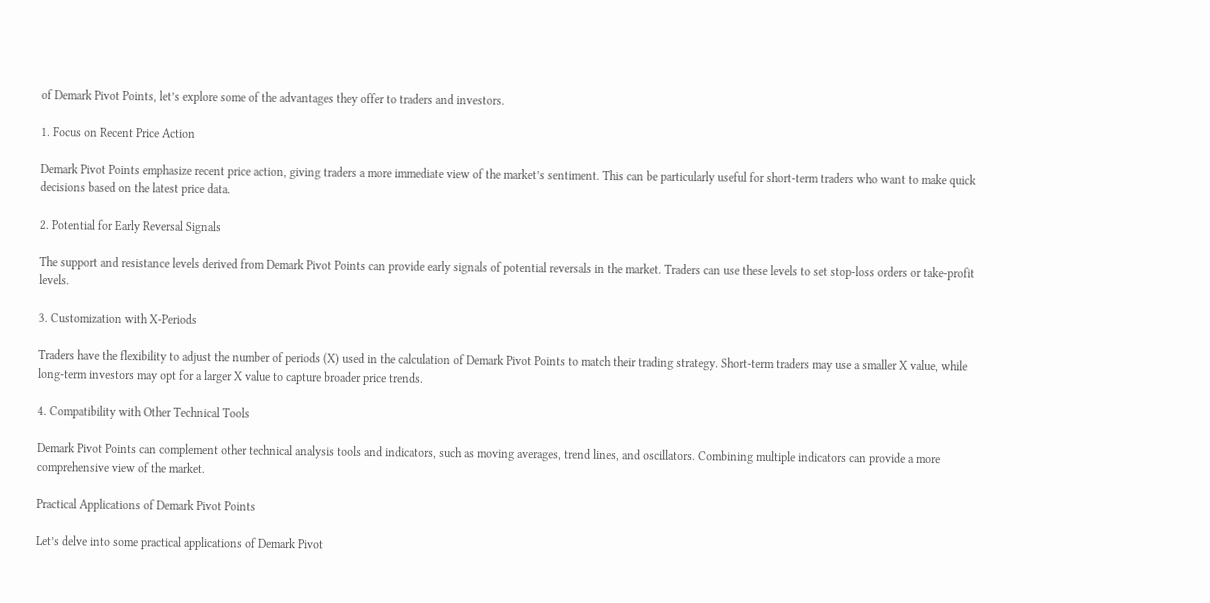of Demark Pivot Points, let’s explore some of the advantages they offer to traders and investors.

1. Focus on Recent Price Action

Demark Pivot Points emphasize recent price action, giving traders a more immediate view of the market’s sentiment. This can be particularly useful for short-term traders who want to make quick decisions based on the latest price data.

2. Potential for Early Reversal Signals

The support and resistance levels derived from Demark Pivot Points can provide early signals of potential reversals in the market. Traders can use these levels to set stop-loss orders or take-profit levels.

3. Customization with X-Periods

Traders have the flexibility to adjust the number of periods (X) used in the calculation of Demark Pivot Points to match their trading strategy. Short-term traders may use a smaller X value, while long-term investors may opt for a larger X value to capture broader price trends.

4. Compatibility with Other Technical Tools

Demark Pivot Points can complement other technical analysis tools and indicators, such as moving averages, trend lines, and oscillators. Combining multiple indicators can provide a more comprehensive view of the market.

Practical Applications of Demark Pivot Points

Let’s delve into some practical applications of Demark Pivot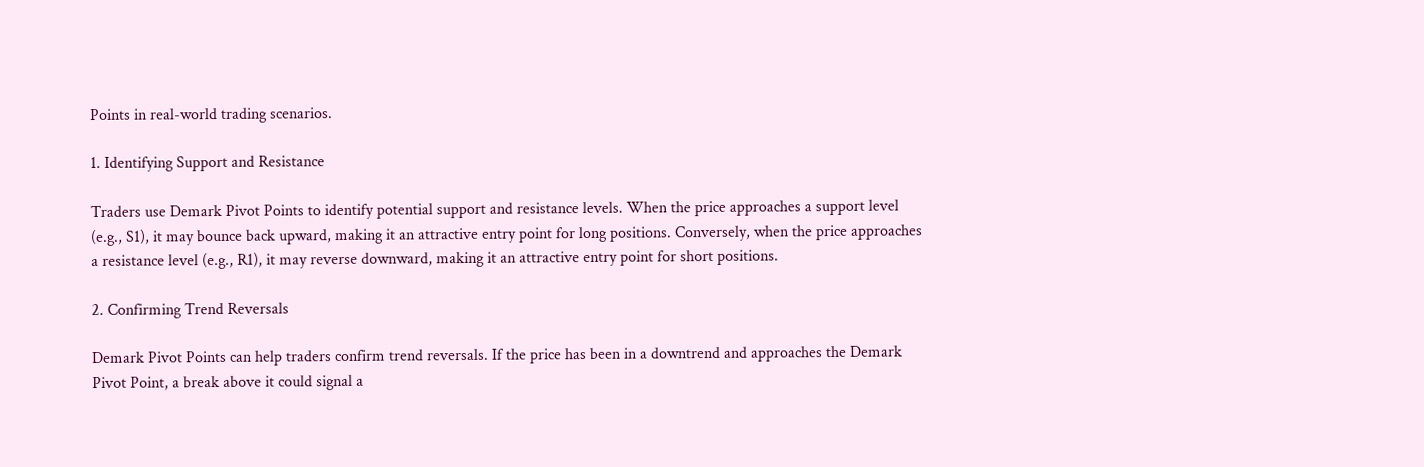Points in real-world trading scenarios.

1. Identifying Support and Resistance

Traders use Demark Pivot Points to identify potential support and resistance levels. When the price approaches a support level (e.g., S1), it may bounce back upward, making it an attractive entry point for long positions. Conversely, when the price approaches a resistance level (e.g., R1), it may reverse downward, making it an attractive entry point for short positions.

2. Confirming Trend Reversals

Demark Pivot Points can help traders confirm trend reversals. If the price has been in a downtrend and approaches the Demark Pivot Point, a break above it could signal a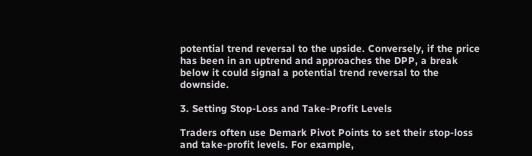potential trend reversal to the upside. Conversely, if the price has been in an uptrend and approaches the DPP, a break below it could signal a potential trend reversal to the downside.

3. Setting Stop-Loss and Take-Profit Levels

Traders often use Demark Pivot Points to set their stop-loss and take-profit levels. For example,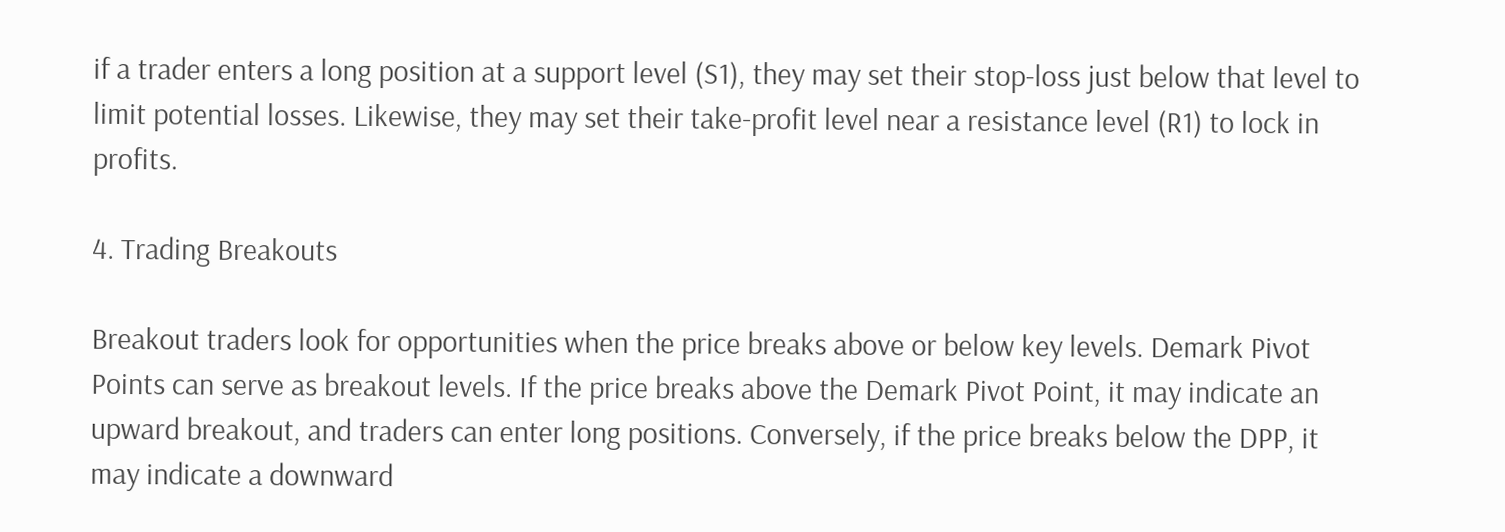if a trader enters a long position at a support level (S1), they may set their stop-loss just below that level to limit potential losses. Likewise, they may set their take-profit level near a resistance level (R1) to lock in profits.

4. Trading Breakouts

Breakout traders look for opportunities when the price breaks above or below key levels. Demark Pivot Points can serve as breakout levels. If the price breaks above the Demark Pivot Point, it may indicate an upward breakout, and traders can enter long positions. Conversely, if the price breaks below the DPP, it may indicate a downward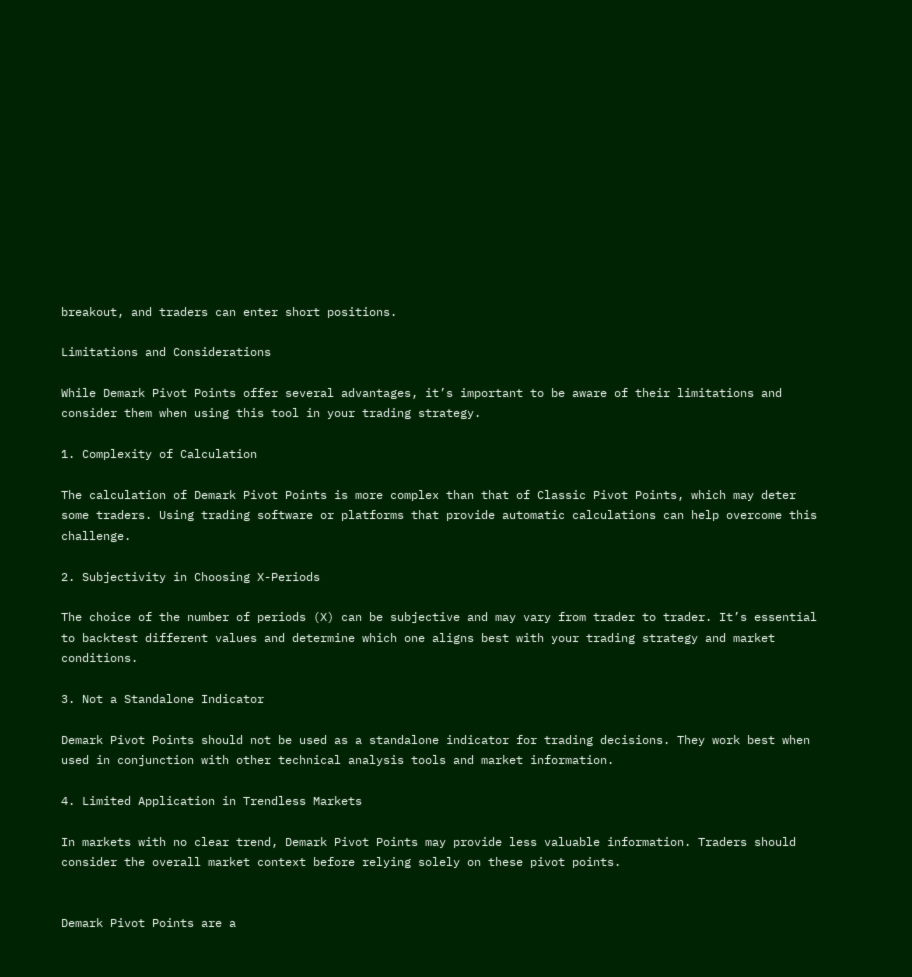breakout, and traders can enter short positions.

Limitations and Considerations

While Demark Pivot Points offer several advantages, it’s important to be aware of their limitations and consider them when using this tool in your trading strategy.

1. Complexity of Calculation

The calculation of Demark Pivot Points is more complex than that of Classic Pivot Points, which may deter some traders. Using trading software or platforms that provide automatic calculations can help overcome this challenge.

2. Subjectivity in Choosing X-Periods

The choice of the number of periods (X) can be subjective and may vary from trader to trader. It’s essential to backtest different values and determine which one aligns best with your trading strategy and market conditions.

3. Not a Standalone Indicator

Demark Pivot Points should not be used as a standalone indicator for trading decisions. They work best when used in conjunction with other technical analysis tools and market information.

4. Limited Application in Trendless Markets

In markets with no clear trend, Demark Pivot Points may provide less valuable information. Traders should consider the overall market context before relying solely on these pivot points.


Demark Pivot Points are a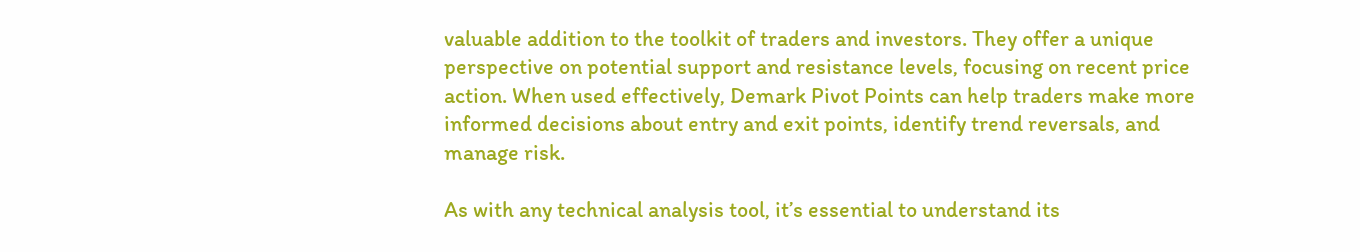valuable addition to the toolkit of traders and investors. They offer a unique perspective on potential support and resistance levels, focusing on recent price action. When used effectively, Demark Pivot Points can help traders make more informed decisions about entry and exit points, identify trend reversals, and manage risk.

As with any technical analysis tool, it’s essential to understand its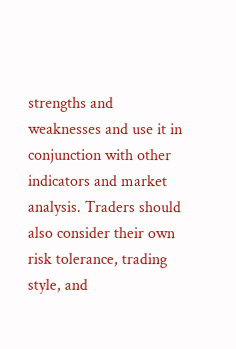strengths and weaknesses and use it in conjunction with other indicators and market analysis. Traders should also consider their own risk tolerance, trading style, and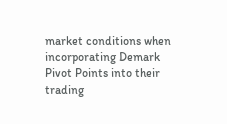market conditions when incorporating Demark Pivot Points into their trading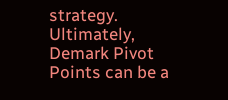strategy. Ultimately, Demark Pivot Points can be a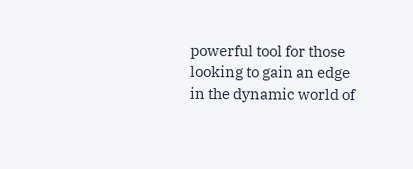powerful tool for those looking to gain an edge in the dynamic world of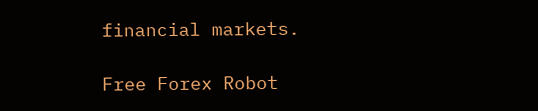financial markets.

Free Forex Robot